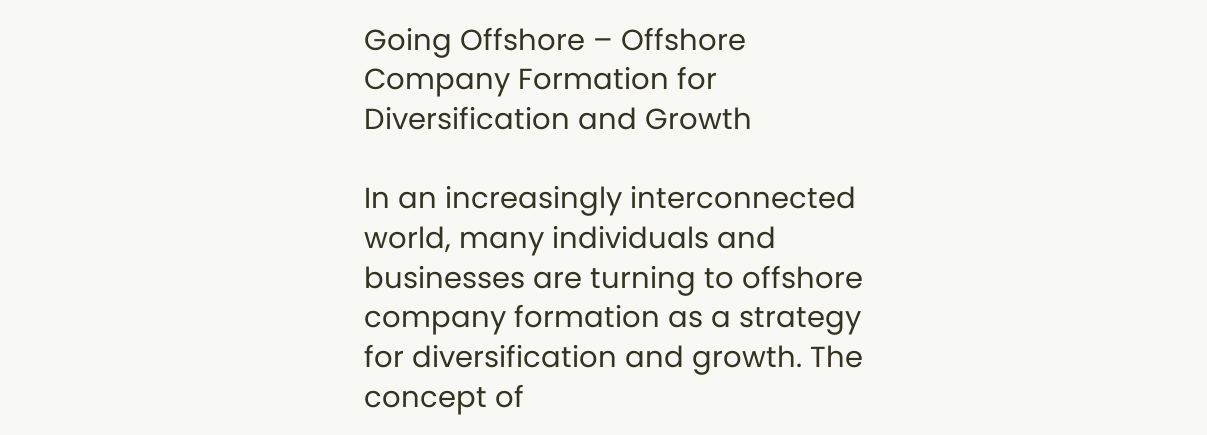Going Offshore – Offshore Company Formation for Diversification and Growth

In an increasingly interconnected world, many individuals and businesses are turning to offshore company formation as a strategy for diversification and growth. The concept of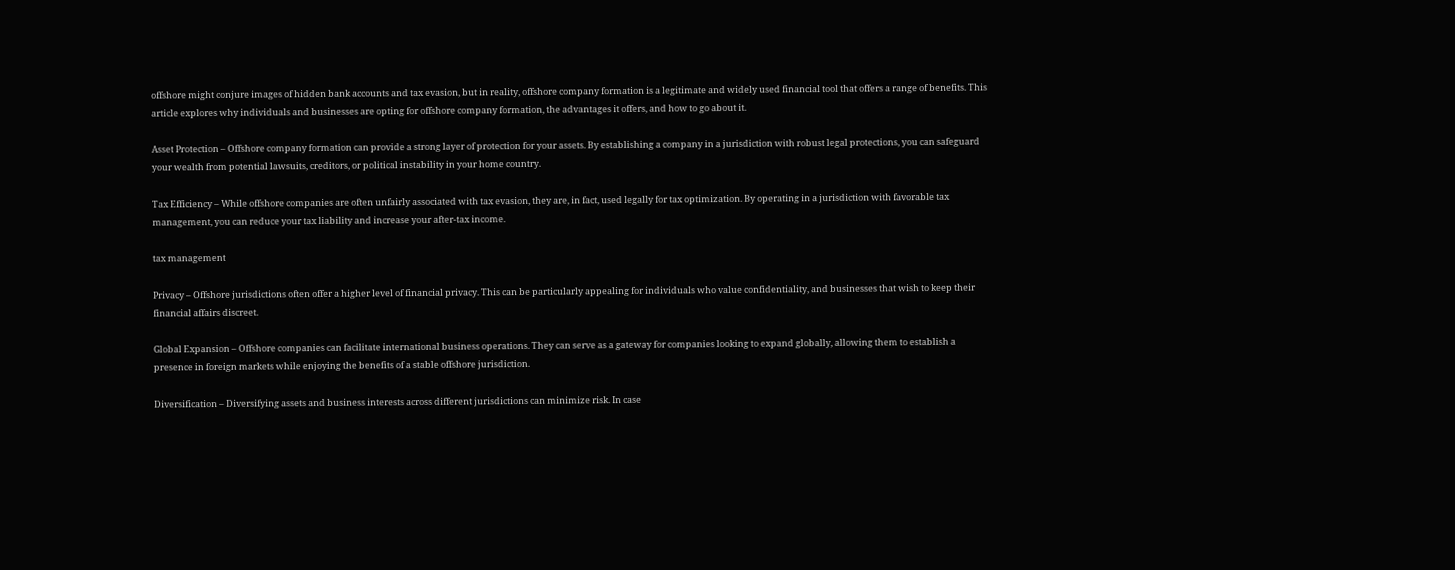offshore might conjure images of hidden bank accounts and tax evasion, but in reality, offshore company formation is a legitimate and widely used financial tool that offers a range of benefits. This article explores why individuals and businesses are opting for offshore company formation, the advantages it offers, and how to go about it.

Asset Protection – Offshore company formation can provide a strong layer of protection for your assets. By establishing a company in a jurisdiction with robust legal protections, you can safeguard your wealth from potential lawsuits, creditors, or political instability in your home country.

Tax Efficiency – While offshore companies are often unfairly associated with tax evasion, they are, in fact, used legally for tax optimization. By operating in a jurisdiction with favorable tax management, you can reduce your tax liability and increase your after-tax income.

tax management

Privacy – Offshore jurisdictions often offer a higher level of financial privacy. This can be particularly appealing for individuals who value confidentiality, and businesses that wish to keep their financial affairs discreet.

Global Expansion – Offshore companies can facilitate international business operations. They can serve as a gateway for companies looking to expand globally, allowing them to establish a presence in foreign markets while enjoying the benefits of a stable offshore jurisdiction.

Diversification – Diversifying assets and business interests across different jurisdictions can minimize risk. In case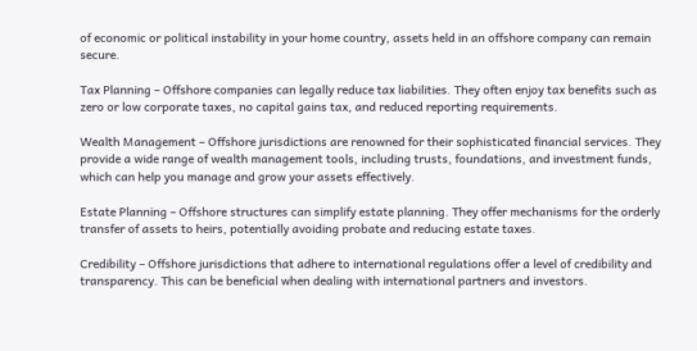of economic or political instability in your home country, assets held in an offshore company can remain secure.

Tax Planning – Offshore companies can legally reduce tax liabilities. They often enjoy tax benefits such as zero or low corporate taxes, no capital gains tax, and reduced reporting requirements.

Wealth Management – Offshore jurisdictions are renowned for their sophisticated financial services. They provide a wide range of wealth management tools, including trusts, foundations, and investment funds, which can help you manage and grow your assets effectively.

Estate Planning – Offshore structures can simplify estate planning. They offer mechanisms for the orderly transfer of assets to heirs, potentially avoiding probate and reducing estate taxes.

Credibility – Offshore jurisdictions that adhere to international regulations offer a level of credibility and transparency. This can be beneficial when dealing with international partners and investors.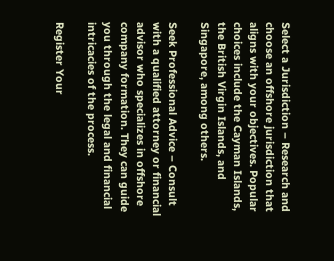Select a Jurisdiction – Research and choose an offshore jurisdiction that aligns with your objectives. Popular choices include the Cayman Islands, the British Virgin Islands, and Singapore, among others.

Seek Professional Advice – Consult with a qualified attorney or financial advisor who specializes in offshore company formation. They can guide you through the legal and financial intricacies of the process.

Register Your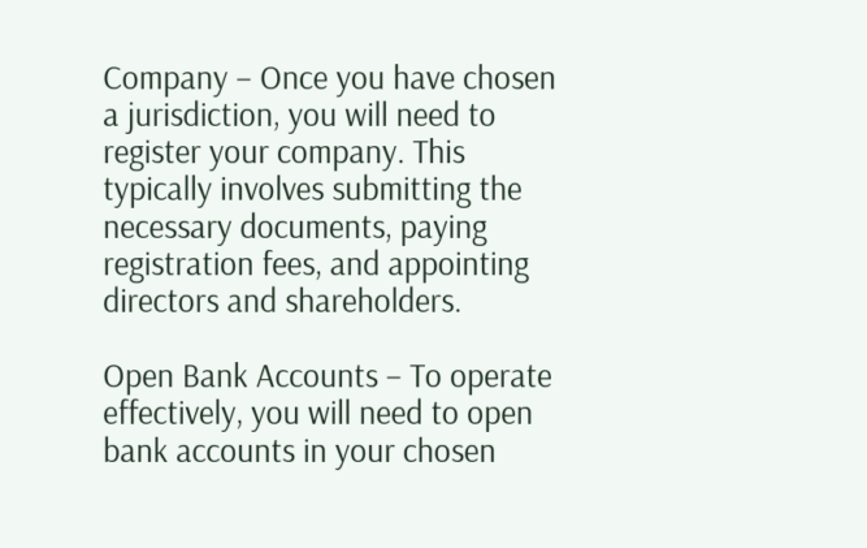Company – Once you have chosen a jurisdiction, you will need to register your company. This typically involves submitting the necessary documents, paying registration fees, and appointing directors and shareholders.

Open Bank Accounts – To operate effectively, you will need to open bank accounts in your chosen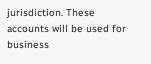jurisdiction. These accounts will be used for business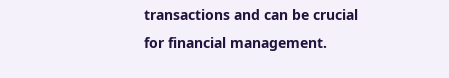transactions and can be crucial for financial management.